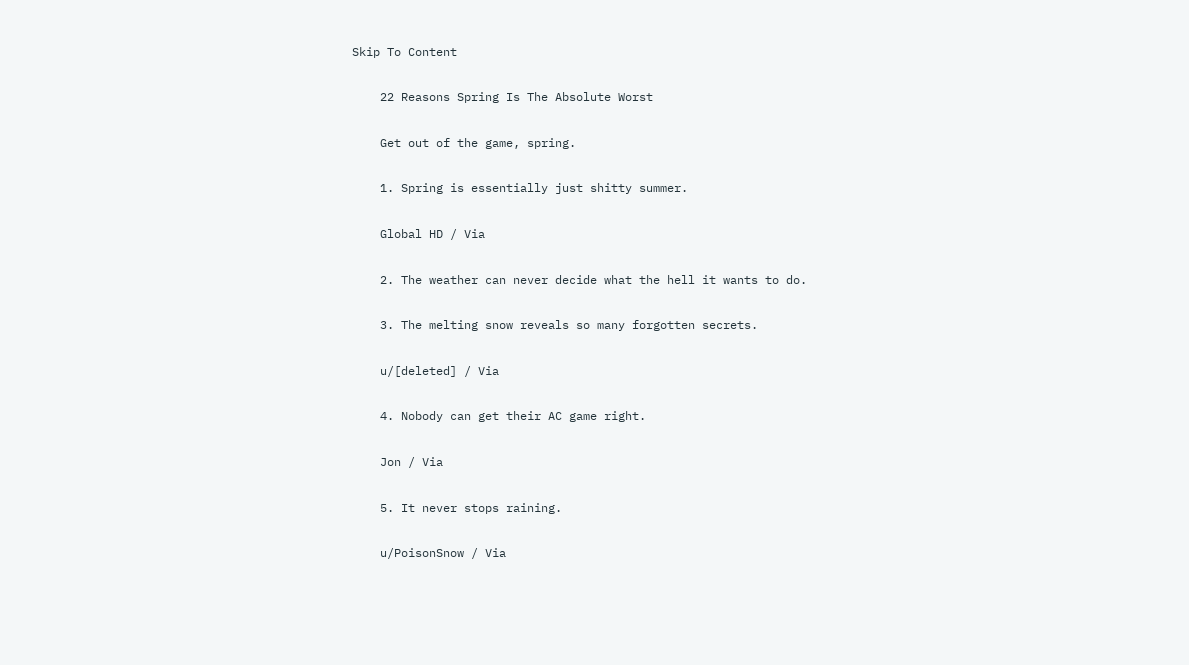Skip To Content

    22 Reasons Spring Is The Absolute Worst

    Get out of the game, spring.

    1. Spring is essentially just shitty summer.

    Global HD / Via

    2. The weather can never decide what the hell it wants to do.

    3. The melting snow reveals so many forgotten secrets.

    u/[deleted] / Via

    4. Nobody can get their AC game right.

    Jon / Via

    5. It never stops raining.

    u/PoisonSnow / Via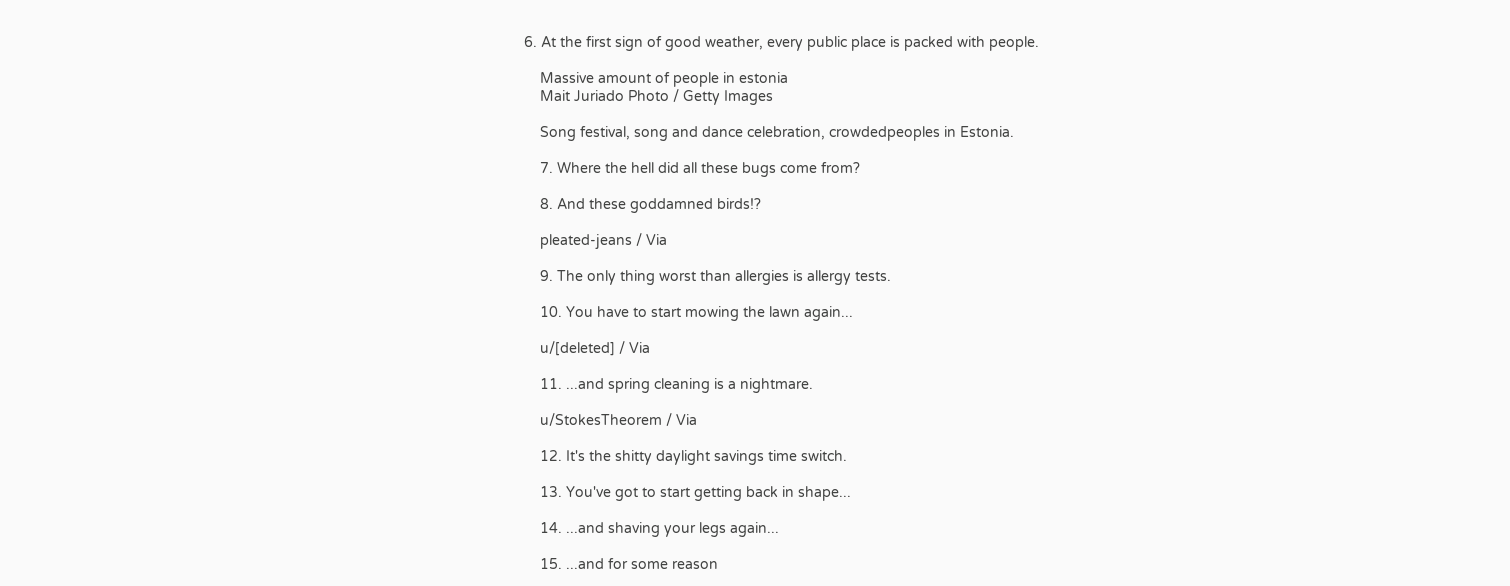6. At the first sign of good weather, every public place is packed with people.

    Massive amount of people in estonia
    Mait Juriado Photo / Getty Images

    Song festival, song and dance celebration, crowdedpeoples in Estonia.

    7. Where the hell did all these bugs come from?

    8. And these goddamned birds!?

    pleated-jeans / Via

    9. The only thing worst than allergies is allergy tests.

    10. You have to start mowing the lawn again...

    u/[deleted] / Via

    11. ...and spring cleaning is a nightmare.

    u/StokesTheorem / Via

    12. It's the shitty daylight savings time switch.

    13. You've got to start getting back in shape...

    14. ...and shaving your legs again...

    15. ...and for some reason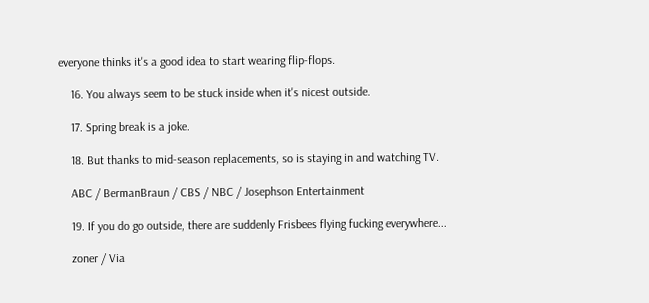everyone thinks it's a good idea to start wearing flip-flops.

    16. You always seem to be stuck inside when it's nicest outside.

    17. Spring break is a joke.

    18. But thanks to mid-season replacements, so is staying in and watching TV.

    ABC / BermanBraun / CBS / NBC / Josephson Entertainment

    19. If you do go outside, there are suddenly Frisbees flying fucking everywhere...

    zoner / Via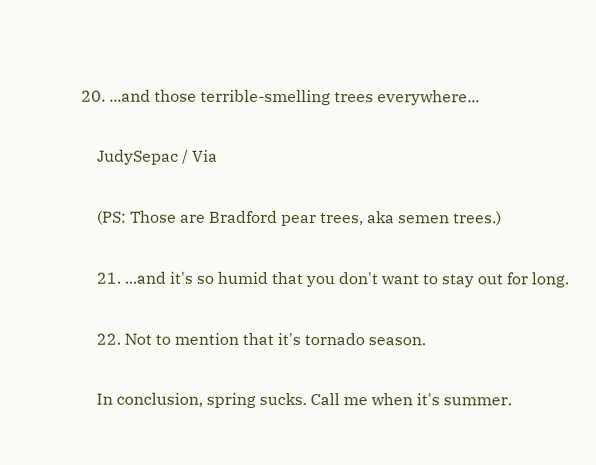20. ...and those terrible-smelling trees everywhere...

    JudySepac / Via

    (PS: Those are Bradford pear trees, aka semen trees.)

    21. ...and it's so humid that you don't want to stay out for long.

    22. Not to mention that it's tornado season.

    In conclusion, spring sucks. Call me when it's summer.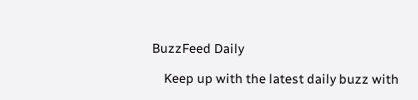BuzzFeed Daily

    Keep up with the latest daily buzz with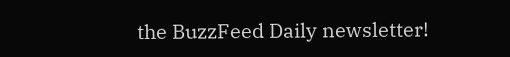the BuzzFeed Daily newsletter!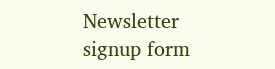Newsletter signup form